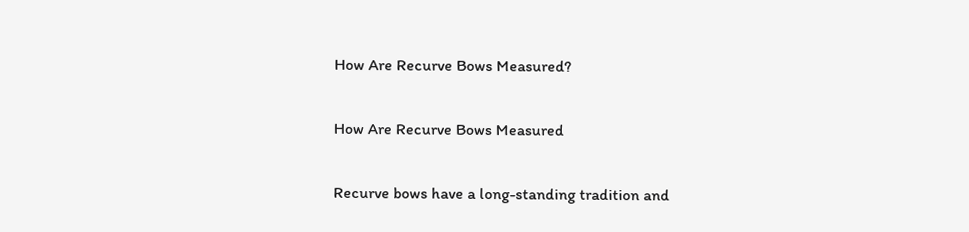How Are Recurve Bows Measured?

How Are Recurve Bows Measured

Recurve bows have a long-standing tradition and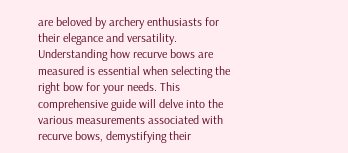are beloved by archery enthusiasts for their elegance and versatility. Understanding how recurve bows are measured is essential when selecting the right bow for your needs. This comprehensive guide will delve into the various measurements associated with recurve bows, demystifying their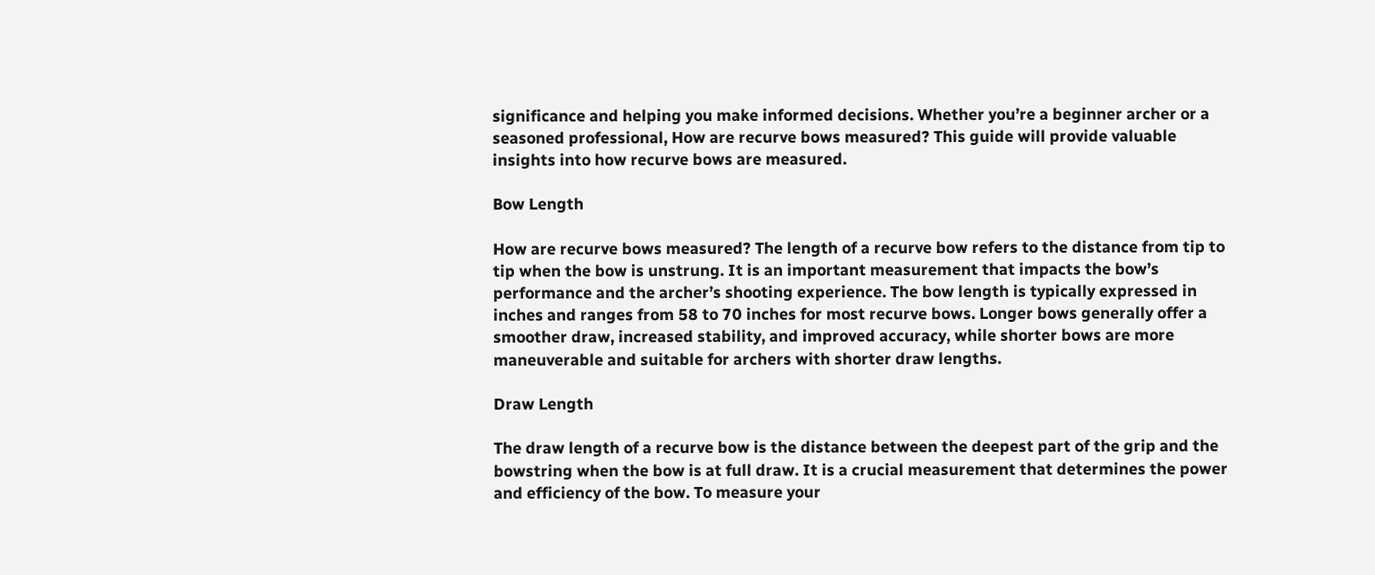significance and helping you make informed decisions. Whether you’re a beginner archer or a seasoned professional, How are recurve bows measured? This guide will provide valuable insights into how recurve bows are measured.

Bow Length

How are recurve bows measured? The length of a recurve bow refers to the distance from tip to tip when the bow is unstrung. It is an important measurement that impacts the bow’s performance and the archer’s shooting experience. The bow length is typically expressed in inches and ranges from 58 to 70 inches for most recurve bows. Longer bows generally offer a smoother draw, increased stability, and improved accuracy, while shorter bows are more maneuverable and suitable for archers with shorter draw lengths.

Draw Length

The draw length of a recurve bow is the distance between the deepest part of the grip and the bowstring when the bow is at full draw. It is a crucial measurement that determines the power and efficiency of the bow. To measure your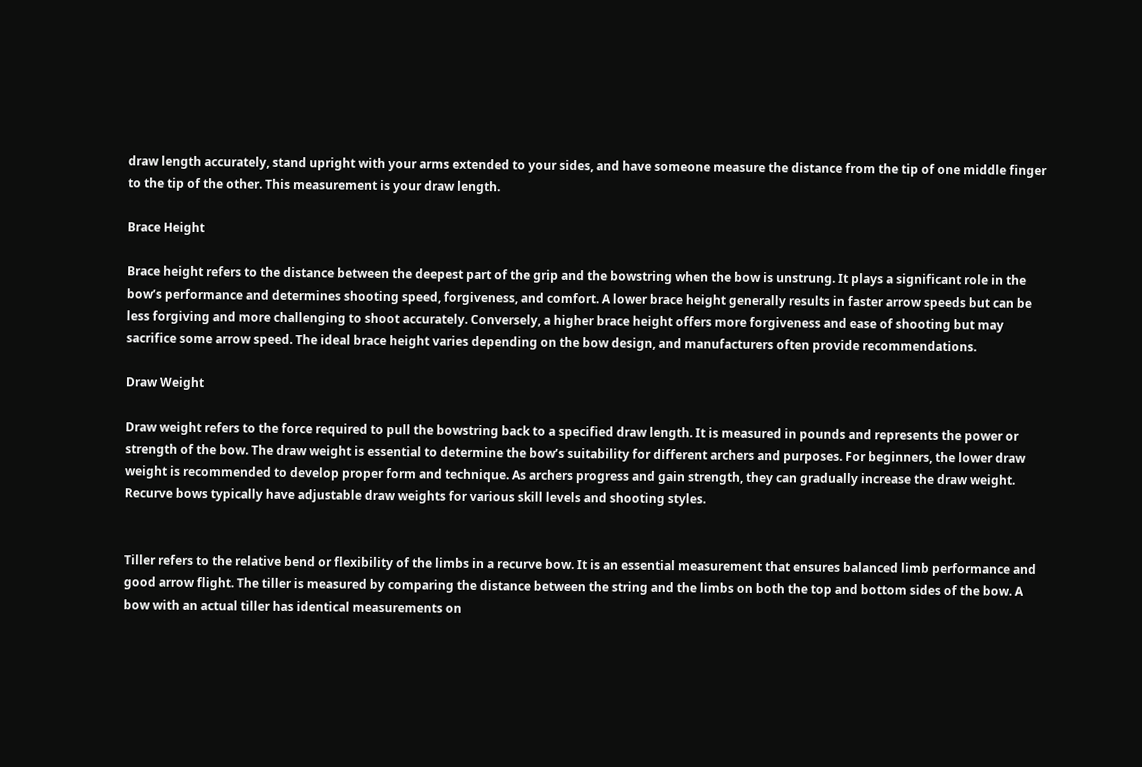draw length accurately, stand upright with your arms extended to your sides, and have someone measure the distance from the tip of one middle finger to the tip of the other. This measurement is your draw length.

Brace Height

Brace height refers to the distance between the deepest part of the grip and the bowstring when the bow is unstrung. It plays a significant role in the bow’s performance and determines shooting speed, forgiveness, and comfort. A lower brace height generally results in faster arrow speeds but can be less forgiving and more challenging to shoot accurately. Conversely, a higher brace height offers more forgiveness and ease of shooting but may sacrifice some arrow speed. The ideal brace height varies depending on the bow design, and manufacturers often provide recommendations.

Draw Weight

Draw weight refers to the force required to pull the bowstring back to a specified draw length. It is measured in pounds and represents the power or strength of the bow. The draw weight is essential to determine the bow’s suitability for different archers and purposes. For beginners, the lower draw weight is recommended to develop proper form and technique. As archers progress and gain strength, they can gradually increase the draw weight. Recurve bows typically have adjustable draw weights for various skill levels and shooting styles.


Tiller refers to the relative bend or flexibility of the limbs in a recurve bow. It is an essential measurement that ensures balanced limb performance and good arrow flight. The tiller is measured by comparing the distance between the string and the limbs on both the top and bottom sides of the bow. A bow with an actual tiller has identical measurements on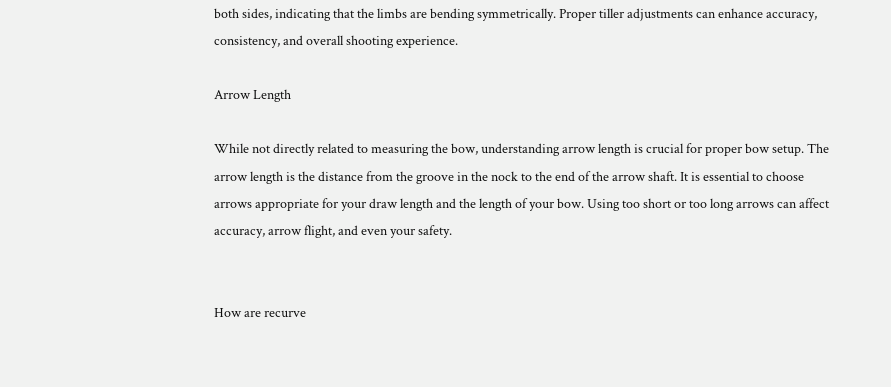both sides, indicating that the limbs are bending symmetrically. Proper tiller adjustments can enhance accuracy, consistency, and overall shooting experience.

Arrow Length

While not directly related to measuring the bow, understanding arrow length is crucial for proper bow setup. The arrow length is the distance from the groove in the nock to the end of the arrow shaft. It is essential to choose arrows appropriate for your draw length and the length of your bow. Using too short or too long arrows can affect accuracy, arrow flight, and even your safety.


How are recurve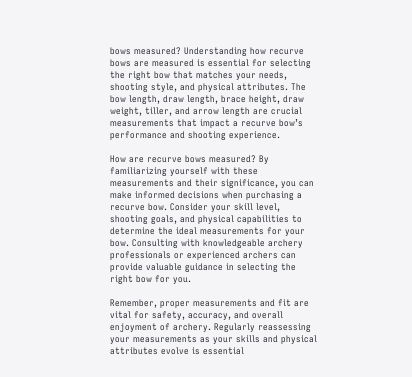bows measured? Understanding how recurve bows are measured is essential for selecting the right bow that matches your needs, shooting style, and physical attributes. The bow length, draw length, brace height, draw weight, tiller, and arrow length are crucial measurements that impact a recurve bow’s performance and shooting experience.

How are recurve bows measured? By familiarizing yourself with these measurements and their significance, you can make informed decisions when purchasing a recurve bow. Consider your skill level, shooting goals, and physical capabilities to determine the ideal measurements for your bow. Consulting with knowledgeable archery professionals or experienced archers can provide valuable guidance in selecting the right bow for you.

Remember, proper measurements and fit are vital for safety, accuracy, and overall enjoyment of archery. Regularly reassessing your measurements as your skills and physical attributes evolve is essential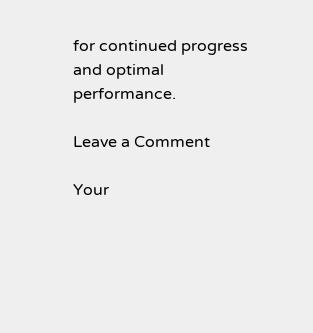for continued progress and optimal performance.

Leave a Comment

Your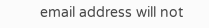email address will not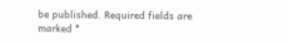be published. Required fields are marked *